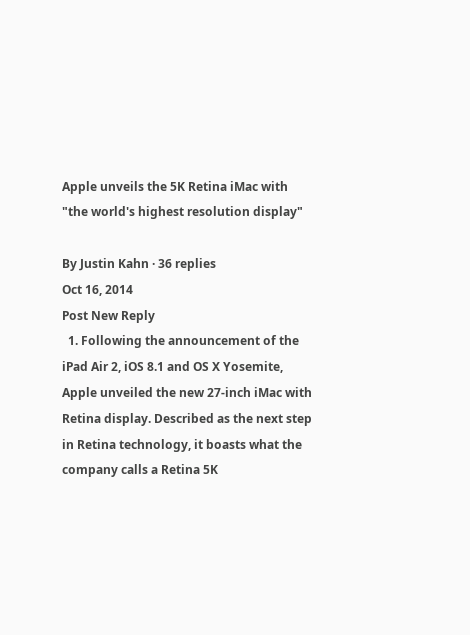Apple unveils the 5K Retina iMac with "the world's highest resolution display"

By Justin Kahn · 36 replies
Oct 16, 2014
Post New Reply
  1. Following the announcement of the iPad Air 2, iOS 8.1 and OS X Yosemite, Apple unveiled the new 27-inch iMac with Retina display. Described as the next step in Retina technology, it boasts what the company calls a Retina 5K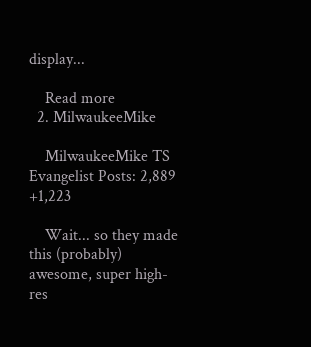display...

    Read more
  2. MilwaukeeMike

    MilwaukeeMike TS Evangelist Posts: 2,889   +1,223

    Wait... so they made this (probably) awesome, super high-res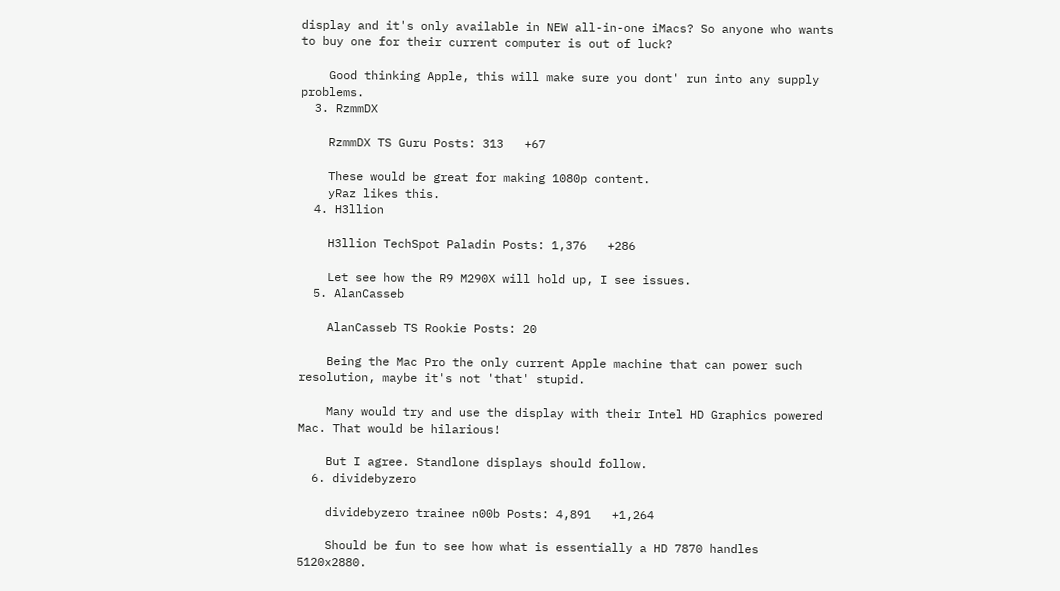display and it's only available in NEW all-in-one iMacs? So anyone who wants to buy one for their current computer is out of luck?

    Good thinking Apple, this will make sure you dont' run into any supply problems.
  3. RzmmDX

    RzmmDX TS Guru Posts: 313   +67

    These would be great for making 1080p content.
    yRaz likes this.
  4. H3llion

    H3llion TechSpot Paladin Posts: 1,376   +286

    Let see how the R9 M290X will hold up, I see issues.
  5. AlanCasseb

    AlanCasseb TS Rookie Posts: 20

    Being the Mac Pro the only current Apple machine that can power such resolution, maybe it's not 'that' stupid.

    Many would try and use the display with their Intel HD Graphics powered Mac. That would be hilarious!

    But I agree. Standlone displays should follow.
  6. dividebyzero

    dividebyzero trainee n00b Posts: 4,891   +1,264

    Should be fun to see how what is essentially a HD 7870 handles 5120x2880.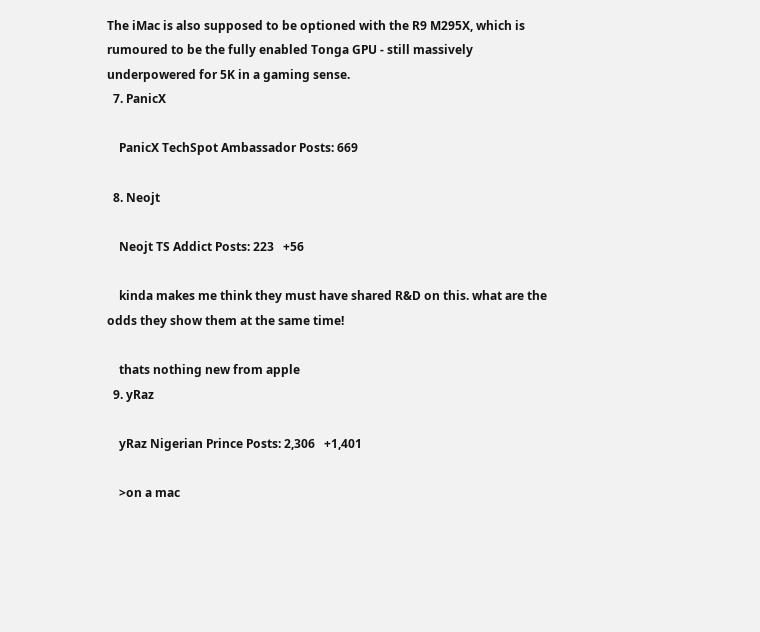The iMac is also supposed to be optioned with the R9 M295X, which is rumoured to be the fully enabled Tonga GPU - still massively underpowered for 5K in a gaming sense.
  7. PanicX

    PanicX TechSpot Ambassador Posts: 669

  8. Neojt

    Neojt TS Addict Posts: 223   +56

    kinda makes me think they must have shared R&D on this. what are the odds they show them at the same time!

    thats nothing new from apple
  9. yRaz

    yRaz Nigerian Prince Posts: 2,306   +1,401

    >on a mac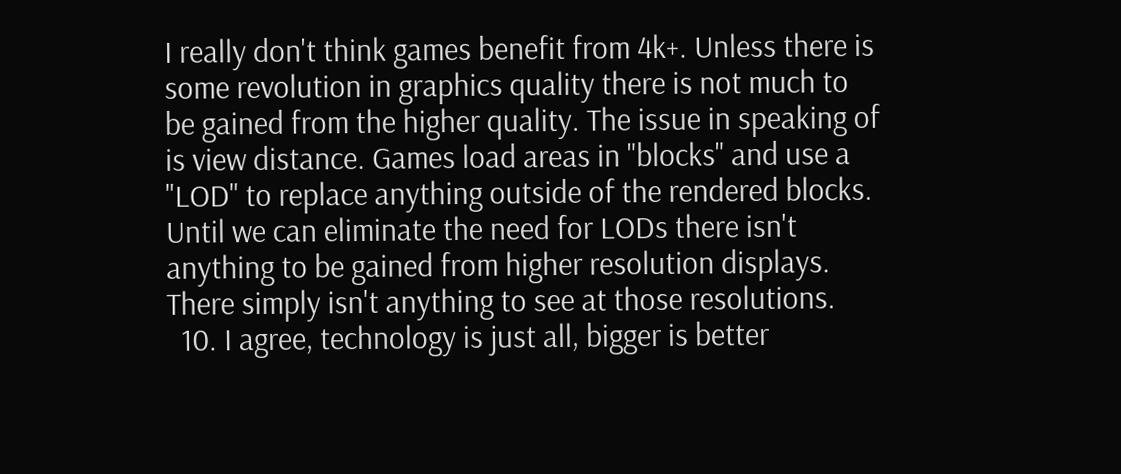I really don't think games benefit from 4k+. Unless there is some revolution in graphics quality there is not much to be gained from the higher quality. The issue in speaking of is view distance. Games load areas in "blocks" and use a "LOD" to replace anything outside of the rendered blocks. Until we can eliminate the need for LODs there isn't anything to be gained from higher resolution displays. There simply isn't anything to see at those resolutions.
  10. I agree, technology is just all, bigger is better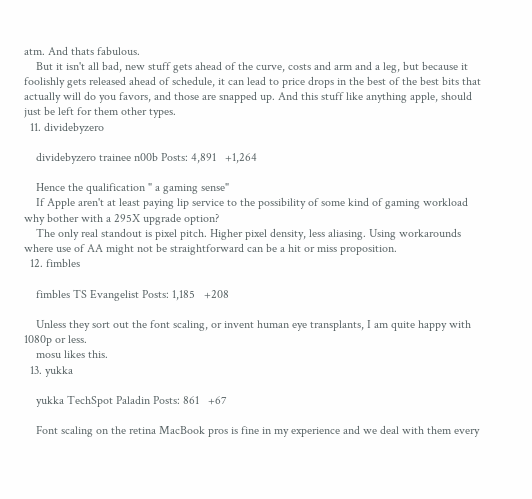atm. And thats fabulous.
    But it isn't all bad, new stuff gets ahead of the curve, costs and arm and a leg, but because it foolishly gets released ahead of schedule, it can lead to price drops in the best of the best bits that actually will do you favors, and those are snapped up. And this stuff like anything apple, should just be left for them other types.
  11. dividebyzero

    dividebyzero trainee n00b Posts: 4,891   +1,264

    Hence the qualification " a gaming sense"
    If Apple aren't at least paying lip service to the possibility of some kind of gaming workload why bother with a 295X upgrade option?
    The only real standout is pixel pitch. Higher pixel density, less aliasing. Using workarounds where use of AA might not be straightforward can be a hit or miss proposition.
  12. fimbles

    fimbles TS Evangelist Posts: 1,185   +208

    Unless they sort out the font scaling, or invent human eye transplants, I am quite happy with 1080p or less.
    mosu likes this.
  13. yukka

    yukka TechSpot Paladin Posts: 861   +67

    Font scaling on the retina MacBook pros is fine in my experience and we deal with them every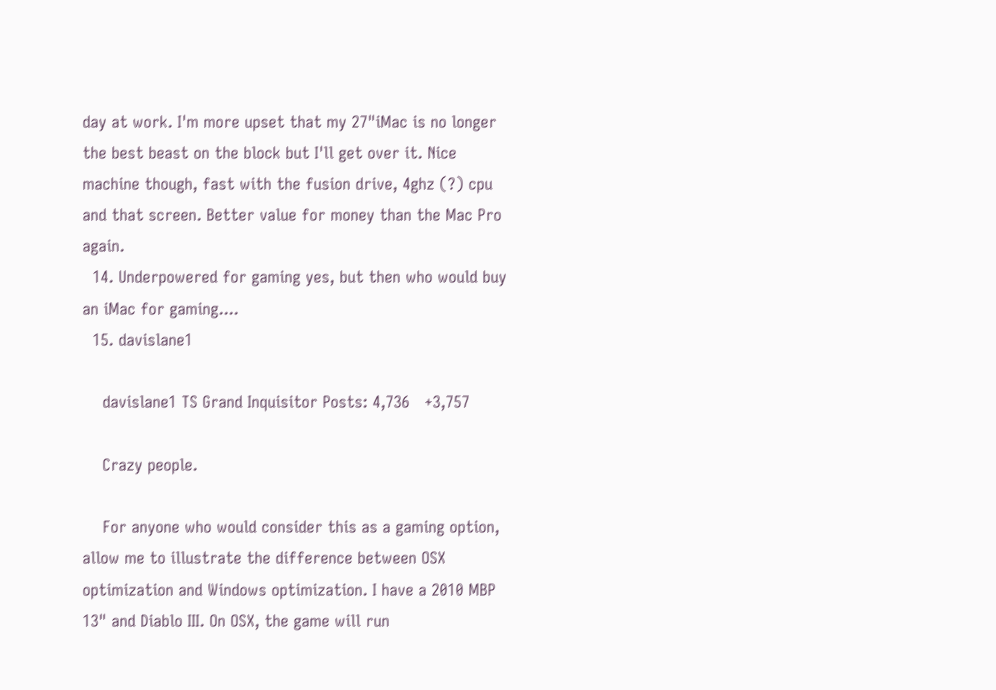day at work. I'm more upset that my 27"iMac is no longer the best beast on the block but I'll get over it. Nice machine though, fast with the fusion drive, 4ghz (?) cpu and that screen. Better value for money than the Mac Pro again.
  14. Underpowered for gaming yes, but then who would buy an iMac for gaming....
  15. davislane1

    davislane1 TS Grand Inquisitor Posts: 4,736   +3,757

    Crazy people.

    For anyone who would consider this as a gaming option, allow me to illustrate the difference between OSX optimization and Windows optimization. I have a 2010 MBP 13" and Diablo III. On OSX, the game will run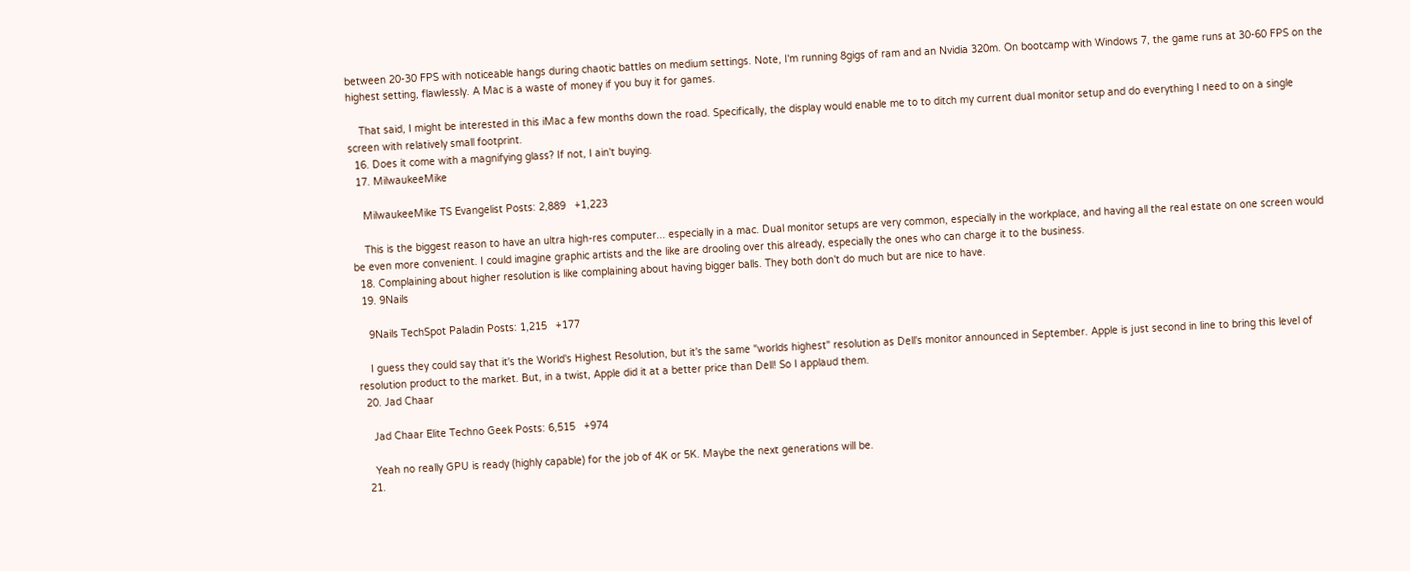between 20-30 FPS with noticeable hangs during chaotic battles on medium settings. Note, I'm running 8gigs of ram and an Nvidia 320m. On bootcamp with Windows 7, the game runs at 30-60 FPS on the highest setting, flawlessly. A Mac is a waste of money if you buy it for games.

    That said, I might be interested in this iMac a few months down the road. Specifically, the display would enable me to to ditch my current dual monitor setup and do everything I need to on a single screen with relatively small footprint.
  16. Does it come with a magnifying glass? If not, I ain't buying.
  17. MilwaukeeMike

    MilwaukeeMike TS Evangelist Posts: 2,889   +1,223

    This is the biggest reason to have an ultra high-res computer... especially in a mac. Dual monitor setups are very common, especially in the workplace, and having all the real estate on one screen would be even more convenient. I could imagine graphic artists and the like are drooling over this already, especially the ones who can charge it to the business.
  18. Complaining about higher resolution is like complaining about having bigger balls. They both don't do much but are nice to have.
  19. 9Nails

    9Nails TechSpot Paladin Posts: 1,215   +177

    I guess they could say that it's the World's Highest Resolution, but it's the same "worlds highest" resolution as Dell's monitor announced in September. Apple is just second in line to bring this level of resolution product to the market. But, in a twist, Apple did it at a better price than Dell! So I applaud them.
  20. Jad Chaar

    Jad Chaar Elite Techno Geek Posts: 6,515   +974

    Yeah no really GPU is ready (highly capable) for the job of 4K or 5K. Maybe the next generations will be.
  21.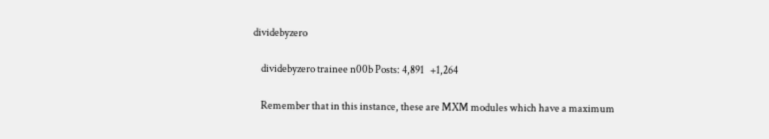dividebyzero

    dividebyzero trainee n00b Posts: 4,891   +1,264

    Remember that in this instance, these are MXM modules which have a maximum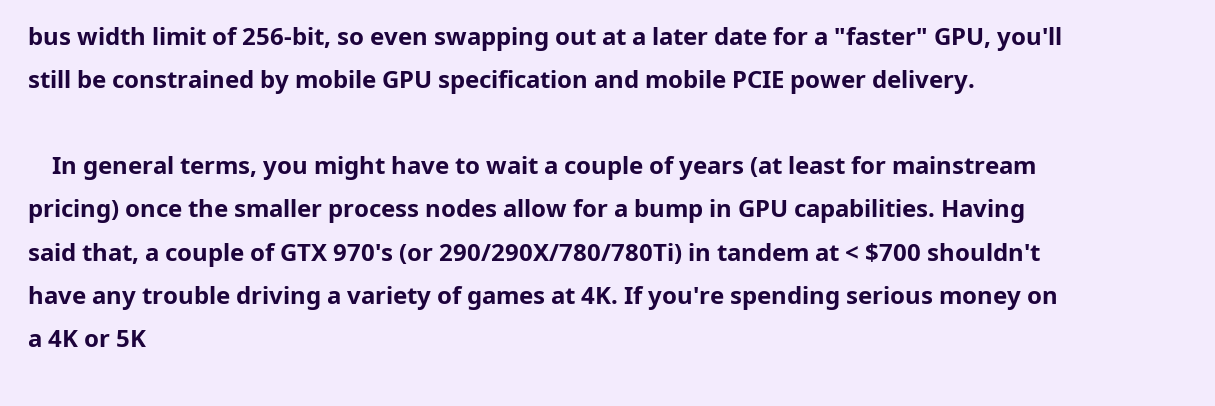bus width limit of 256-bit, so even swapping out at a later date for a "faster" GPU, you'll still be constrained by mobile GPU specification and mobile PCIE power delivery.

    In general terms, you might have to wait a couple of years (at least for mainstream pricing) once the smaller process nodes allow for a bump in GPU capabilities. Having said that, a couple of GTX 970's (or 290/290X/780/780Ti) in tandem at < $700 shouldn't have any trouble driving a variety of games at 4K. If you're spending serious money on a 4K or 5K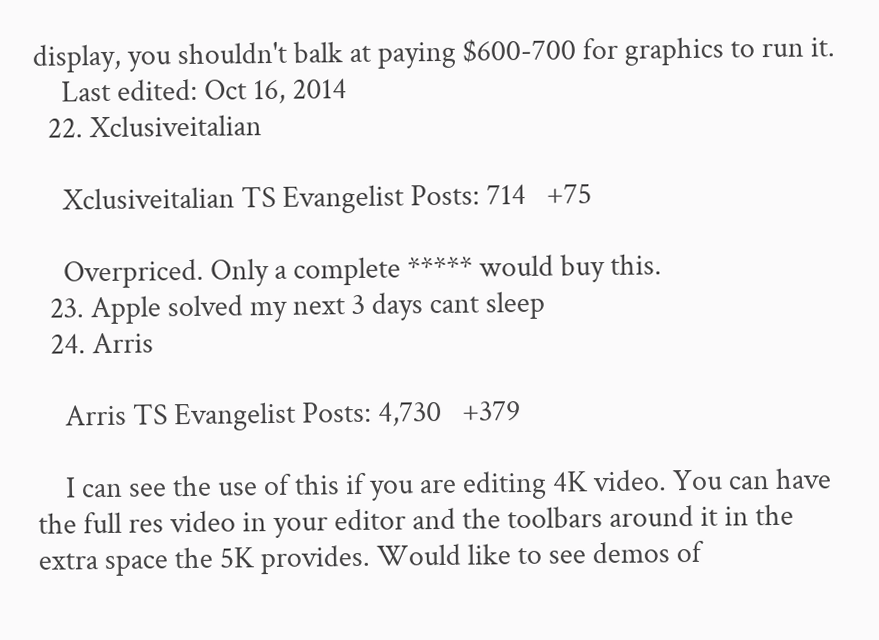display, you shouldn't balk at paying $600-700 for graphics to run it.
    Last edited: Oct 16, 2014
  22. Xclusiveitalian

    Xclusiveitalian TS Evangelist Posts: 714   +75

    Overpriced. Only a complete ***** would buy this.
  23. Apple solved my next 3 days cant sleep
  24. Arris

    Arris TS Evangelist Posts: 4,730   +379

    I can see the use of this if you are editing 4K video. You can have the full res video in your editor and the toolbars around it in the extra space the 5K provides. Would like to see demos of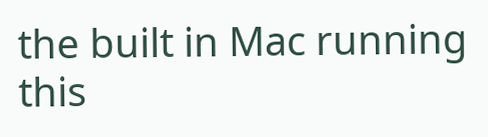the built in Mac running this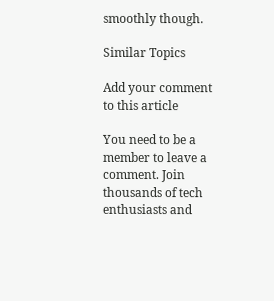smoothly though.

Similar Topics

Add your comment to this article

You need to be a member to leave a comment. Join thousands of tech enthusiasts and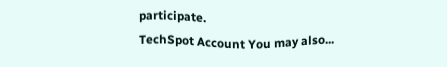participate.
TechSpot Account You may also...